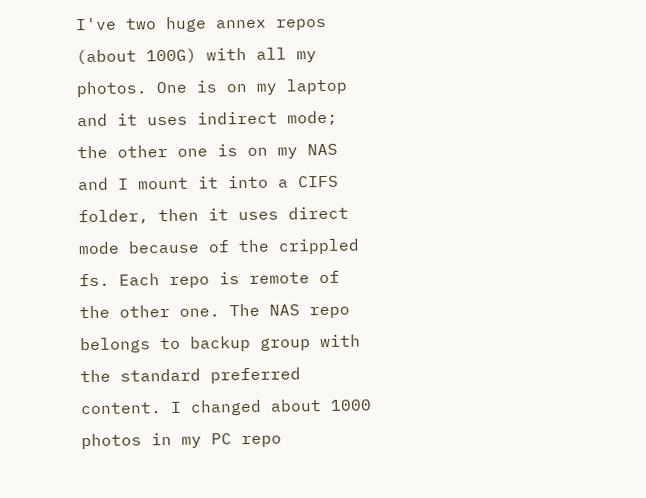I've two huge annex repos (about 100G) with all my photos. One is on my laptop and it uses indirect mode; the other one is on my NAS and I mount it into a CIFS folder, then it uses direct mode because of the crippled fs. Each repo is remote of the other one. The NAS repo belongs to backup group with the standard preferred content. I changed about 1000 photos in my PC repo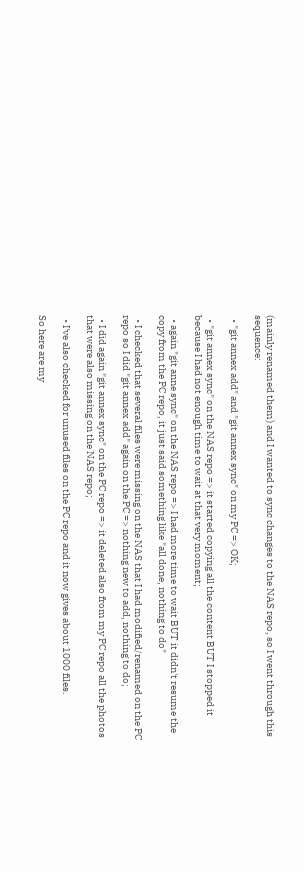(mainly renamed them) and I wanted to sync changes to the NAS repo, so I went through this sequence:

  • "git annex add" and "git annex sync" on my PC => OK;

  • "git annex sync" on the NAS repo => it started copying all the content BUT I stopped it because I had not enough time to wait at that very moment;

  • again "git anne sync" on the NAS repo => I had more time to wait BUT it didn't resume the copy from the PC repo, it just said something like "all done, nothing to do"

  • I checked that several files were missing on the NAS that I had modified/renamed on the PC repo so I did "git annex add" again on the PC => nothing new to add, nothing to do;

  • I did again "git annex sync" on the PC repo => it deleted also from my PC repo all the photos that were also missing on the NAS repo;

  • I've also checked for unused files on the PC repo and it now gives about 1000 files.

So here are my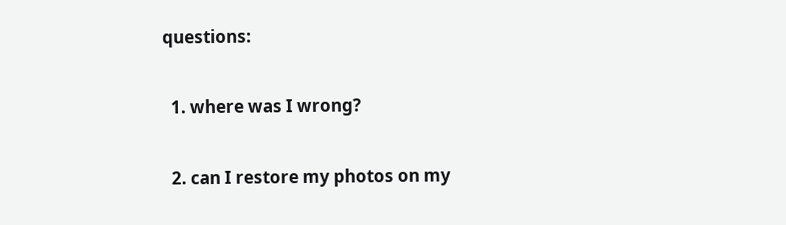questions:

  1. where was I wrong?

  2. can I restore my photos on my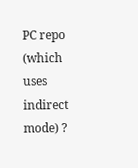PC repo (which uses indirect mode) ?